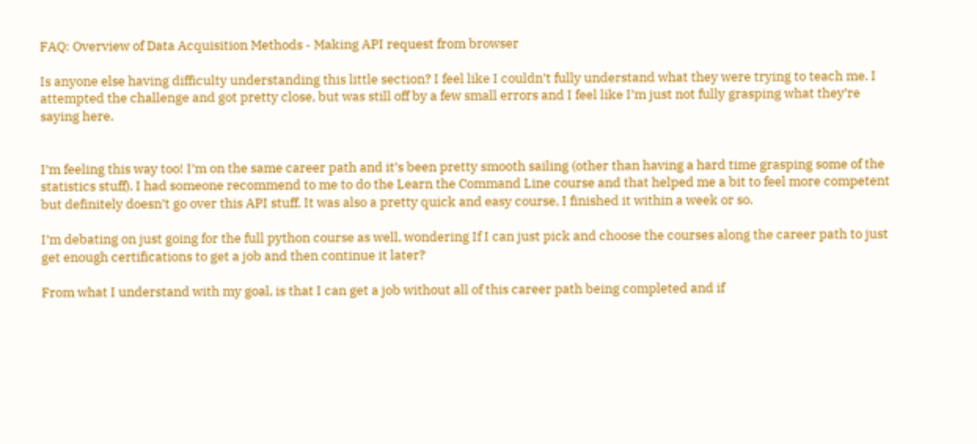FAQ: Overview of Data Acquisition Methods - Making API request from browser

Is anyone else having difficulty understanding this little section? I feel like I couldn’t fully understand what they were trying to teach me. I attempted the challenge and got pretty close, but was still off by a few small errors and I feel like I’m just not fully grasping what they’re saying here.


I’m feeling this way too! I’m on the same career path and it’s been pretty smooth sailing (other than having a hard time grasping some of the statistics stuff). I had someone recommend to me to do the Learn the Command Line course and that helped me a bit to feel more competent but definitely doesn’t go over this API stuff. It was also a pretty quick and easy course, I finished it within a week or so.

I’m debating on just going for the full python course as well, wondering If I can just pick and choose the courses along the career path to just get enough certifications to get a job and then continue it later?

From what I understand with my goal, is that I can get a job without all of this career path being completed and if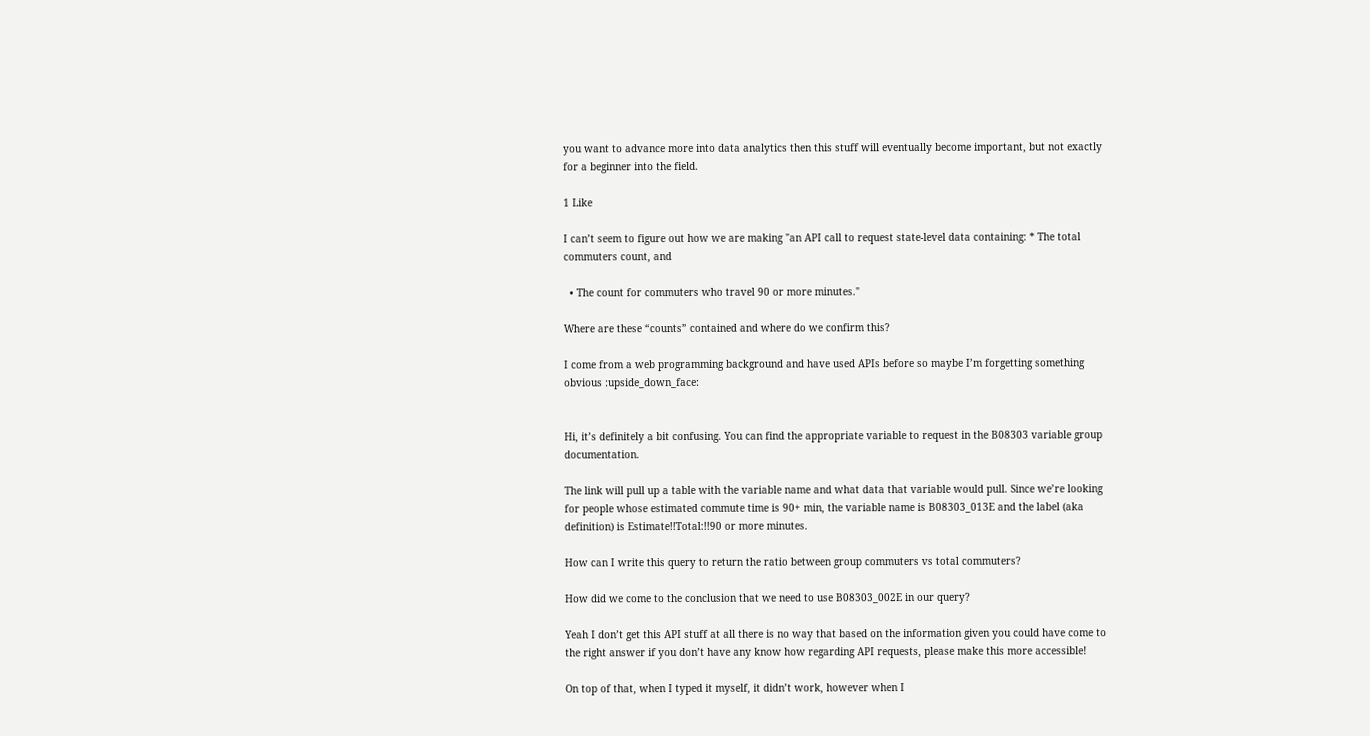you want to advance more into data analytics then this stuff will eventually become important, but not exactly for a beginner into the field.

1 Like

I can’t seem to figure out how we are making "an API call to request state-level data containing: * The total commuters count, and

  • The count for commuters who travel 90 or more minutes."

Where are these “counts” contained and where do we confirm this?

I come from a web programming background and have used APIs before so maybe I’m forgetting something obvious :upside_down_face:


Hi, it’s definitely a bit confusing. You can find the appropriate variable to request in the B08303 variable group documentation.

The link will pull up a table with the variable name and what data that variable would pull. Since we’re looking for people whose estimated commute time is 90+ min, the variable name is B08303_013E and the label (aka definition) is Estimate!!Total:!!90 or more minutes.

How can I write this query to return the ratio between group commuters vs total commuters?

How did we come to the conclusion that we need to use B08303_002E in our query?

Yeah I don’t get this API stuff at all there is no way that based on the information given you could have come to the right answer if you don’t have any know how regarding API requests, please make this more accessible!

On top of that, when I typed it myself, it didn’t work, however when I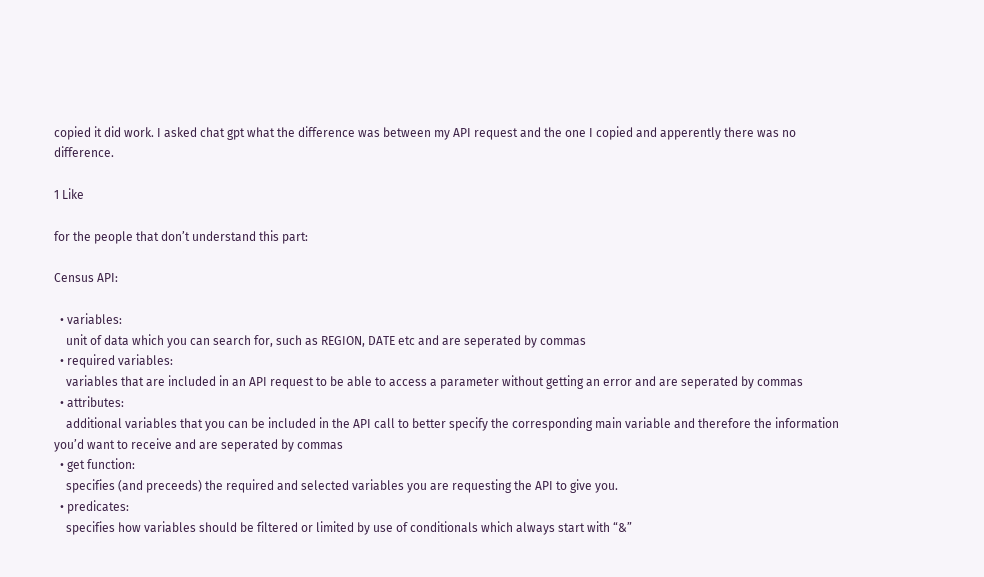copied it did work. I asked chat gpt what the difference was between my API request and the one I copied and apperently there was no difference.

1 Like

for the people that don’t understand this part:

Census API:

  • variables:
    unit of data which you can search for, such as REGION, DATE etc and are seperated by commas
  • required variables:
    variables that are included in an API request to be able to access a parameter without getting an error and are seperated by commas
  • attributes:
    additional variables that you can be included in the API call to better specify the corresponding main variable and therefore the information you’d want to receive and are seperated by commas
  • get function:
    specifies (and preceeds) the required and selected variables you are requesting the API to give you.
  • predicates:
    specifies how variables should be filtered or limited by use of conditionals which always start with “&”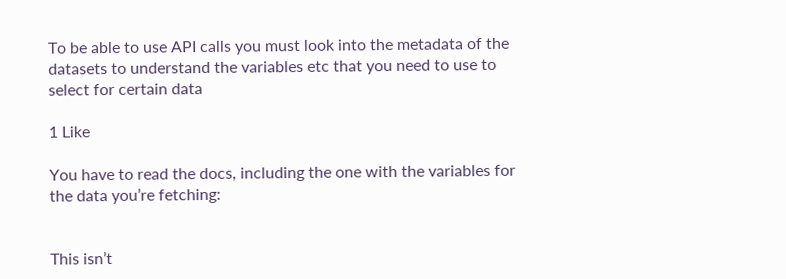To be able to use API calls you must look into the metadata of the datasets to understand the variables etc that you need to use to select for certain data

1 Like

You have to read the docs, including the one with the variables for the data you’re fetching:


This isn’t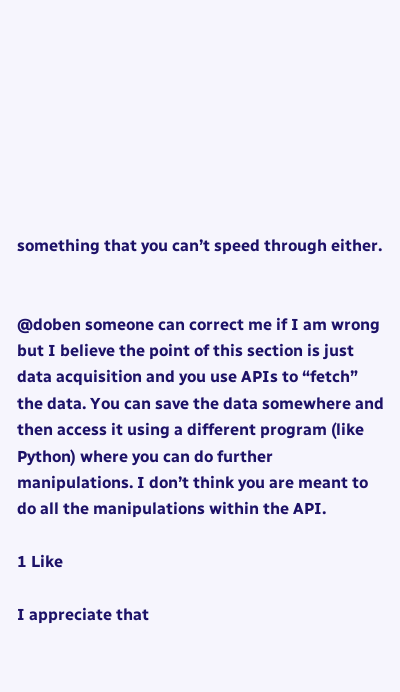something that you can’t speed through either.


@doben someone can correct me if I am wrong but I believe the point of this section is just data acquisition and you use APIs to “fetch” the data. You can save the data somewhere and then access it using a different program (like Python) where you can do further manipulations. I don’t think you are meant to do all the manipulations within the API.

1 Like

I appreciate that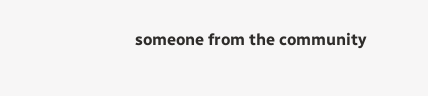someone from the community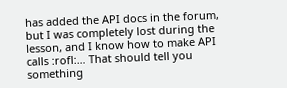has added the API docs in the forum, but I was completely lost during the lesson, and I know how to make API calls :rofl:… That should tell you something